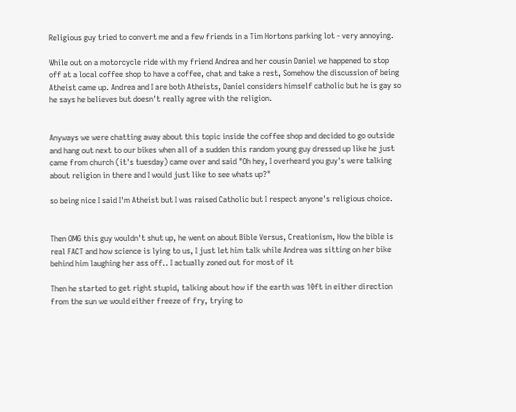Religious guy tried to convert me and a few friends in a Tim Hortons parking lot - very annoying.

While out on a motorcycle ride with my friend Andrea and her cousin Daniel we happened to stop off at a local coffee shop to have a coffee, chat and take a rest, Somehow the discussion of being Atheist came up. Andrea and I are both Atheists, Daniel considers himself catholic but he is gay so he says he believes but doesn't really agree with the religion.


Anyways we were chatting away about this topic inside the coffee shop and decided to go outside and hang out next to our bikes when all of a sudden this random young guy dressed up like he just came from church (it's tuesday) came over and said "Oh hey, I overheard you guy's were talking about religion in there and I would just like to see whats up?"

so being nice I said I'm Atheist but I was raised Catholic but I respect anyone's religious choice.


Then OMG this guy wouldn't shut up, he went on about Bible Versus, Creationism, How the bible is real FACT and how science is lying to us, I just let him talk while Andrea was sitting on her bike behind him laughing her ass off.. I actually zoned out for most of it

Then he started to get right stupid, talking about how if the earth was 10ft in either direction from the sun we would either freeze of fry, trying to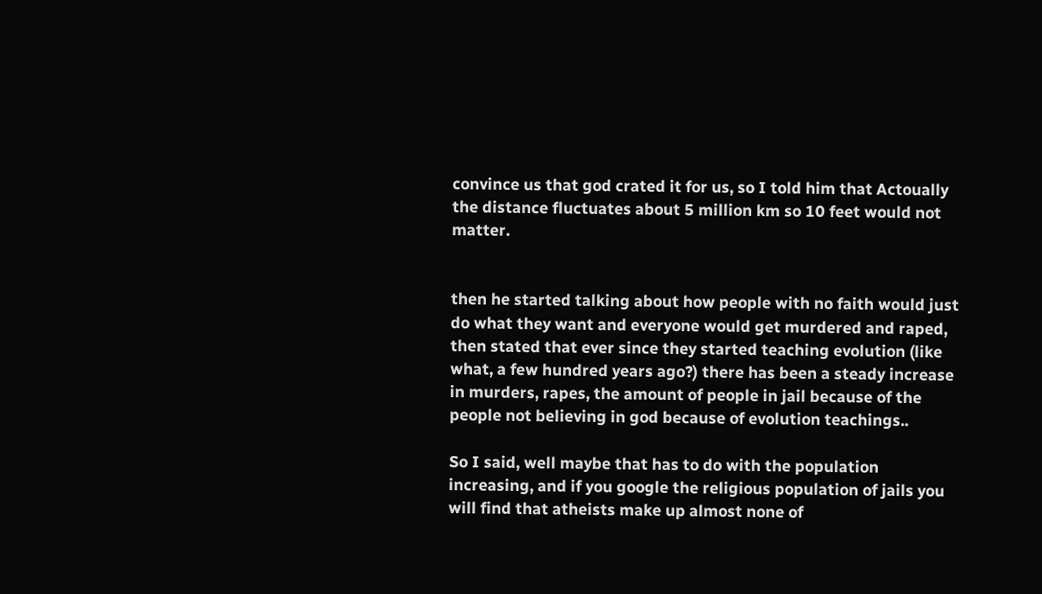convince us that god crated it for us, so I told him that Actoually the distance fluctuates about 5 million km so 10 feet would not matter.


then he started talking about how people with no faith would just do what they want and everyone would get murdered and raped, then stated that ever since they started teaching evolution (like what, a few hundred years ago?) there has been a steady increase in murders, rapes, the amount of people in jail because of the people not believing in god because of evolution teachings..

So I said, well maybe that has to do with the population increasing, and if you google the religious population of jails you will find that atheists make up almost none of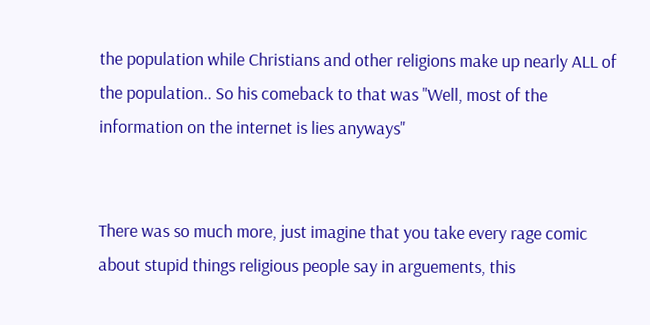the population while Christians and other religions make up nearly ALL of the population.. So his comeback to that was "Well, most of the information on the internet is lies anyways"


There was so much more, just imagine that you take every rage comic about stupid things religious people say in arguements, this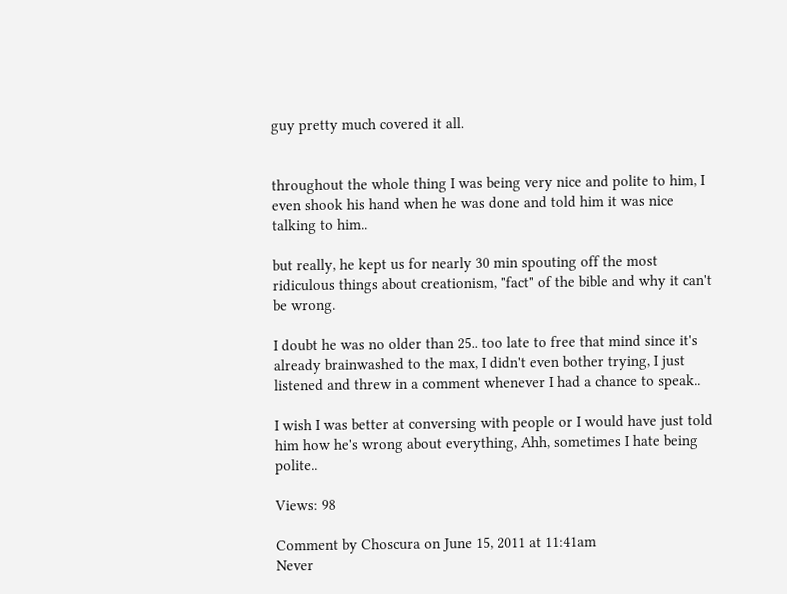guy pretty much covered it all.


throughout the whole thing I was being very nice and polite to him, I even shook his hand when he was done and told him it was nice talking to him..

but really, he kept us for nearly 30 min spouting off the most ridiculous things about creationism, "fact" of the bible and why it can't be wrong.

I doubt he was no older than 25.. too late to free that mind since it's already brainwashed to the max, I didn't even bother trying, I just listened and threw in a comment whenever I had a chance to speak..

I wish I was better at conversing with people or I would have just told him how he's wrong about everything, Ahh, sometimes I hate being polite..

Views: 98

Comment by Choscura on June 15, 2011 at 11:41am
Never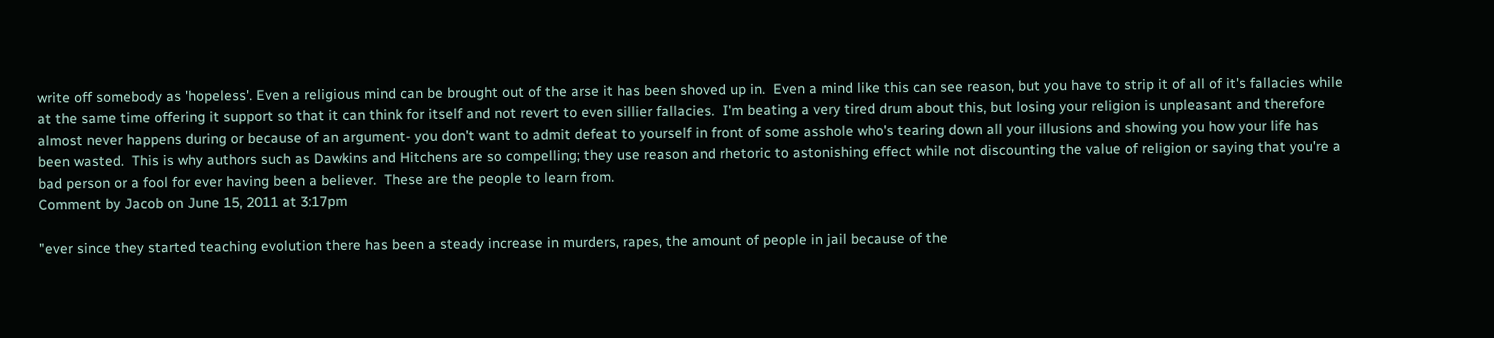write off somebody as 'hopeless'. Even a religious mind can be brought out of the arse it has been shoved up in.  Even a mind like this can see reason, but you have to strip it of all of it's fallacies while at the same time offering it support so that it can think for itself and not revert to even sillier fallacies.  I'm beating a very tired drum about this, but losing your religion is unpleasant and therefore almost never happens during or because of an argument- you don't want to admit defeat to yourself in front of some asshole who's tearing down all your illusions and showing you how your life has been wasted.  This is why authors such as Dawkins and Hitchens are so compelling; they use reason and rhetoric to astonishing effect while not discounting the value of religion or saying that you're a bad person or a fool for ever having been a believer.  These are the people to learn from.
Comment by Jacob on June 15, 2011 at 3:17pm

"ever since they started teaching evolution there has been a steady increase in murders, rapes, the amount of people in jail because of the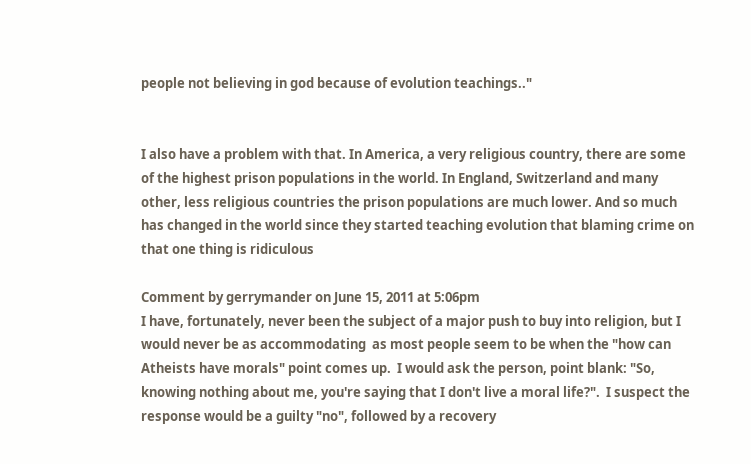people not believing in god because of evolution teachings.."


I also have a problem with that. In America, a very religious country, there are some of the highest prison populations in the world. In England, Switzerland and many other, less religious countries the prison populations are much lower. And so much has changed in the world since they started teaching evolution that blaming crime on that one thing is ridiculous

Comment by gerrymander on June 15, 2011 at 5:06pm
I have, fortunately, never been the subject of a major push to buy into religion, but I would never be as accommodating  as most people seem to be when the "how can Atheists have morals" point comes up.  I would ask the person, point blank: "So, knowing nothing about me, you're saying that I don't live a moral life?".  I suspect the response would be a guilty "no", followed by a recovery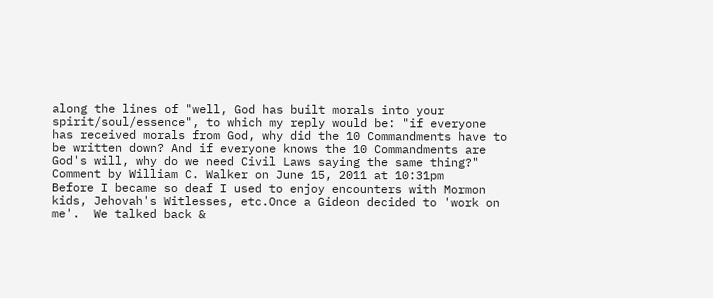along the lines of "well, God has built morals into your spirit/soul/essence", to which my reply would be: "if everyone has received morals from God, why did the 10 Commandments have to be written down? And if everyone knows the 10 Commandments are God's will, why do we need Civil Laws saying the same thing?"
Comment by William C. Walker on June 15, 2011 at 10:31pm
Before I became so deaf I used to enjoy encounters with Mormon kids, Jehovah's Witlesses, etc.Once a Gideon decided to 'work on me'.  We talked back &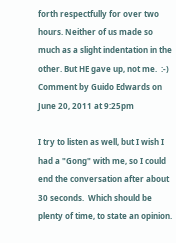forth respectfully for over two hours. Neither of us made so much as a slight indentation in the other. But HE gave up, not me.  :-)
Comment by Guido Edwards on June 20, 2011 at 9:25pm

I try to listen as well, but I wish I had a "Gong" with me, so I could end the conversation after about 30 seconds.  Which should be plenty of time, to state an opinion.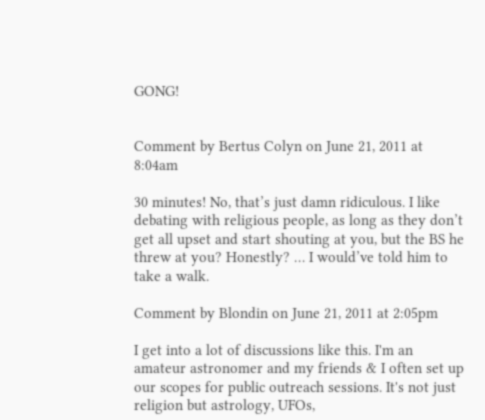GONG!


Comment by Bertus Colyn on June 21, 2011 at 8:04am

30 minutes! No, that’s just damn ridiculous. I like debating with religious people, as long as they don’t get all upset and start shouting at you, but the BS he threw at you? Honestly? … I would’ve told him to take a walk.

Comment by Blondin on June 21, 2011 at 2:05pm

I get into a lot of discussions like this. I'm an amateur astronomer and my friends & I often set up our scopes for public outreach sessions. It's not just religion but astrology, UFOs,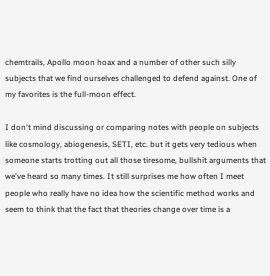chemtrails, Apollo moon hoax and a number of other such silly subjects that we find ourselves challenged to defend against. One of my favorites is the full-moon effect.

I don't mind discussing or comparing notes with people on subjects like cosmology, abiogenesis, SETI, etc. but it gets very tedious when someone starts trotting out all those tiresome, bullshit arguments that we've heard so many times. It still surprises me how often I meet people who really have no idea how the scientific method works and seem to think that the fact that theories change over time is a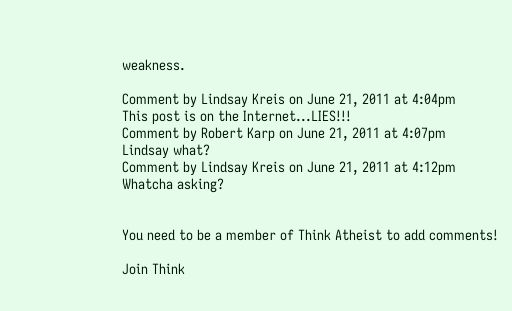weakness.

Comment by Lindsay Kreis on June 21, 2011 at 4:04pm
This post is on the Internet...LIES!!!
Comment by Robert Karp on June 21, 2011 at 4:07pm
Lindsay what?
Comment by Lindsay Kreis on June 21, 2011 at 4:12pm
Whatcha asking?


You need to be a member of Think Atheist to add comments!

Join Think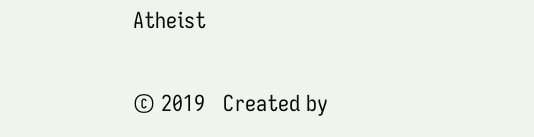Atheist

© 2019   Created by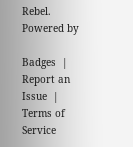Rebel.   Powered by

Badges  |  Report an Issue  |  Terms of Service